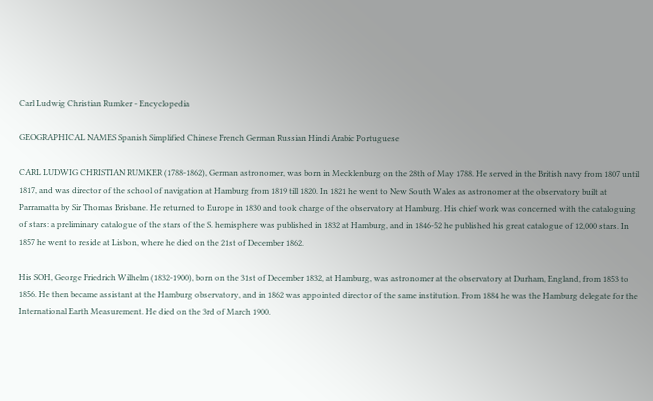Carl Ludwig Christian Rumker - Encyclopedia

GEOGRAPHICAL NAMES Spanish Simplified Chinese French German Russian Hindi Arabic Portuguese

CARL LUDWIG CHRISTIAN RUMKER (1788-1862), German astronomer, was born in Mecklenburg on the 28th of May 1788. He served in the British navy from 1807 until 1817, and was director of the school of navigation at Hamburg from 1819 till 1820. In 1821 he went to New South Wales as astronomer at the observatory built at Parramatta by Sir Thomas Brisbane. He returned to Europe in 1830 and took charge of the observatory at Hamburg. His chief work was concerned with the cataloguing of stars: a preliminary catalogue of the stars of the S. hemisphere was published in 1832 at Hamburg, and in 1846-52 he published his great catalogue of 12,000 stars. In 1857 he went to reside at Lisbon, where he died on the 21st of December 1862.

His SOH, George Friedrich Wilhelm (1832-1900), born on the 31st of December 1832, at Hamburg, was astronomer at the observatory at Durham, England, from 1853 to 1856. He then became assistant at the Hamburg observatory, and in 1862 was appointed director of the same institution. From 1884 he was the Hamburg delegate for the International Earth Measurement. He died on the 3rd of March 1900.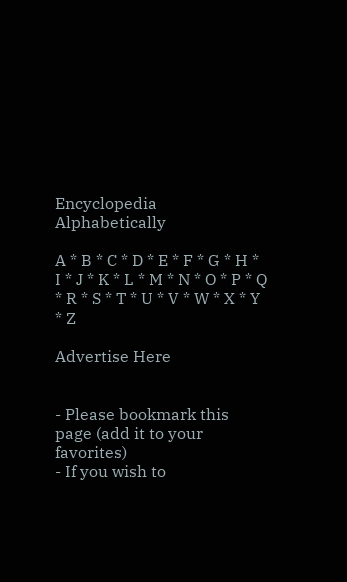Encyclopedia Alphabetically

A * B * C * D * E * F * G * H * I * J * K * L * M * N * O * P * Q * R * S * T * U * V * W * X * Y * Z

Advertise Here


- Please bookmark this page (add it to your favorites)
- If you wish to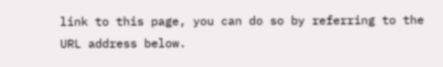link to this page, you can do so by referring to the URL address below.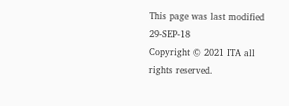This page was last modified 29-SEP-18
Copyright © 2021 ITA all rights reserved.